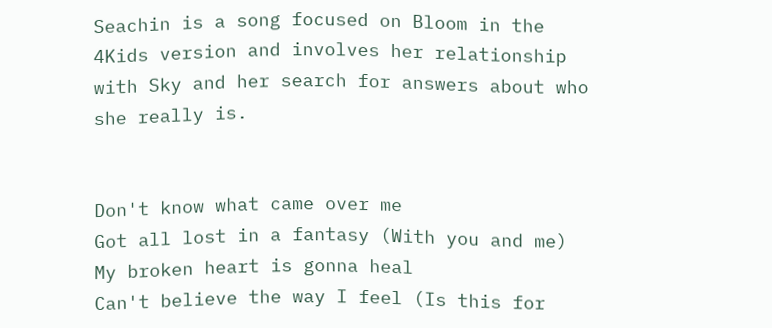Seachin is a song focused on Bloom in the 4Kids version and involves her relationship with Sky and her search for answers about who she really is.


Don't know what came over me
Got all lost in a fantasy (With you and me)
My broken heart is gonna heal
Can't believe the way I feel (Is this for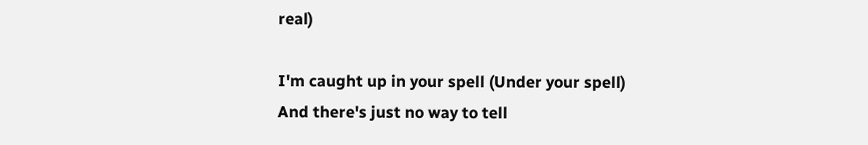real)

I'm caught up in your spell (Under your spell)
And there's just no way to tell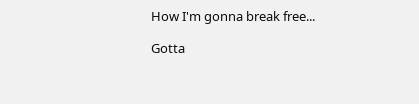How I'm gonna break free...

Gotta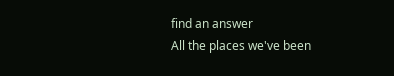find an answer
All the places we've been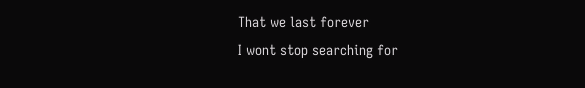That we last forever
I wont stop searching for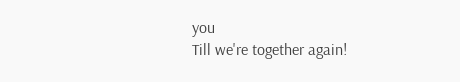you
Till we're together again!